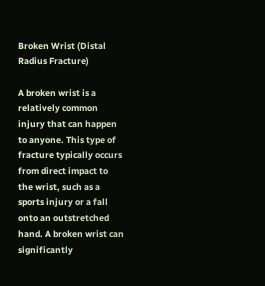Broken Wrist (Distal Radius Fracture)

A broken wrist is a relatively common injury that can happen to anyone. This type of fracture typically occurs from direct impact to the wrist, such as a sports injury or a fall onto an outstretched hand. A broken wrist can significantly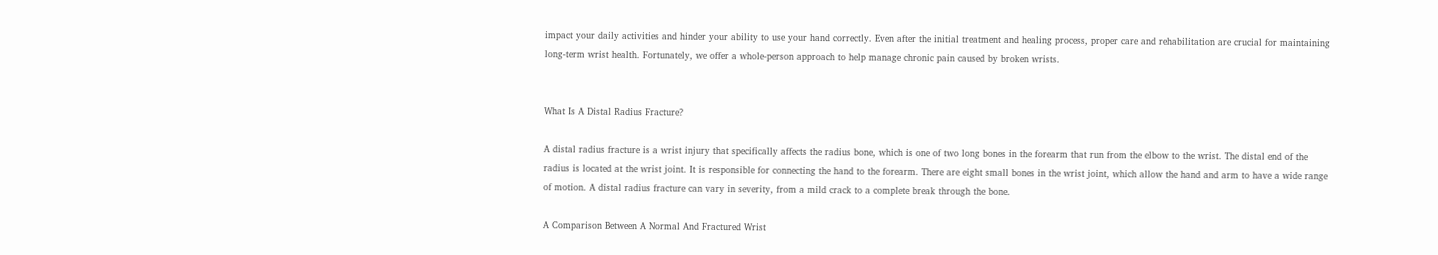impact your daily activities and hinder your ability to use your hand correctly. Even after the initial treatment and healing process, proper care and rehabilitation are crucial for maintaining long-term wrist health. Fortunately, we offer a whole-person approach to help manage chronic pain caused by broken wrists.


What Is A Distal Radius Fracture?

A distal radius fracture is a wrist injury that specifically affects the radius bone, which is one of two long bones in the forearm that run from the elbow to the wrist. The distal end of the radius is located at the wrist joint. It is responsible for connecting the hand to the forearm. There are eight small bones in the wrist joint, which allow the hand and arm to have a wide range of motion. A distal radius fracture can vary in severity, from a mild crack to a complete break through the bone.

A Comparison Between A Normal And Fractured Wrist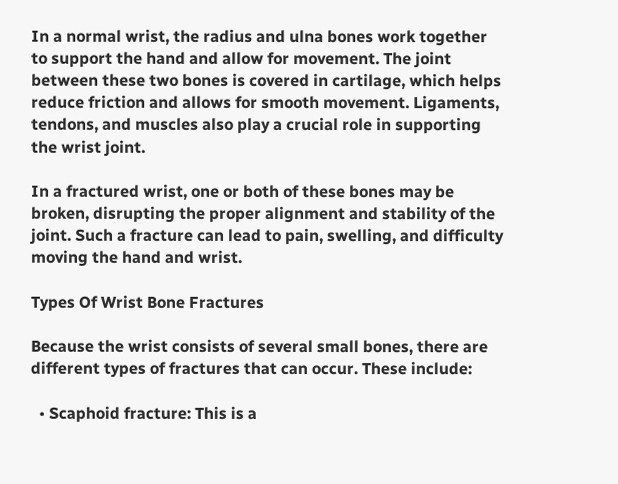In a normal wrist, the radius and ulna bones work together to support the hand and allow for movement. The joint between these two bones is covered in cartilage, which helps reduce friction and allows for smooth movement. Ligaments, tendons, and muscles also play a crucial role in supporting the wrist joint.

In a fractured wrist, one or both of these bones may be broken, disrupting the proper alignment and stability of the joint. Such a fracture can lead to pain, swelling, and difficulty moving the hand and wrist.

Types Of Wrist Bone Fractures

Because the wrist consists of several small bones, there are different types of fractures that can occur. These include:

  • Scaphoid fracture: This is a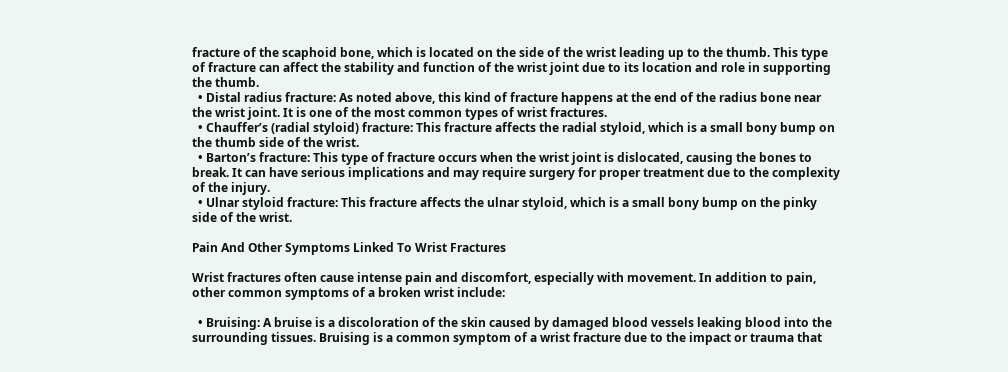fracture of the scaphoid bone, which is located on the side of the wrist leading up to the thumb. This type of fracture can affect the stability and function of the wrist joint due to its location and role in supporting the thumb.
  • Distal radius fracture: As noted above, this kind of fracture happens at the end of the radius bone near the wrist joint. It is one of the most common types of wrist fractures.
  • Chauffer’s (radial styloid) fracture: This fracture affects the radial styloid, which is a small bony bump on the thumb side of the wrist.
  • Barton’s fracture: This type of fracture occurs when the wrist joint is dislocated, causing the bones to break. It can have serious implications and may require surgery for proper treatment due to the complexity of the injury.
  • Ulnar styloid fracture: This fracture affects the ulnar styloid, which is a small bony bump on the pinky side of the wrist.

Pain And Other Symptoms Linked To Wrist Fractures

Wrist fractures often cause intense pain and discomfort, especially with movement. In addition to pain, other common symptoms of a broken wrist include:

  • Bruising: A bruise is a discoloration of the skin caused by damaged blood vessels leaking blood into the surrounding tissues. Bruising is a common symptom of a wrist fracture due to the impact or trauma that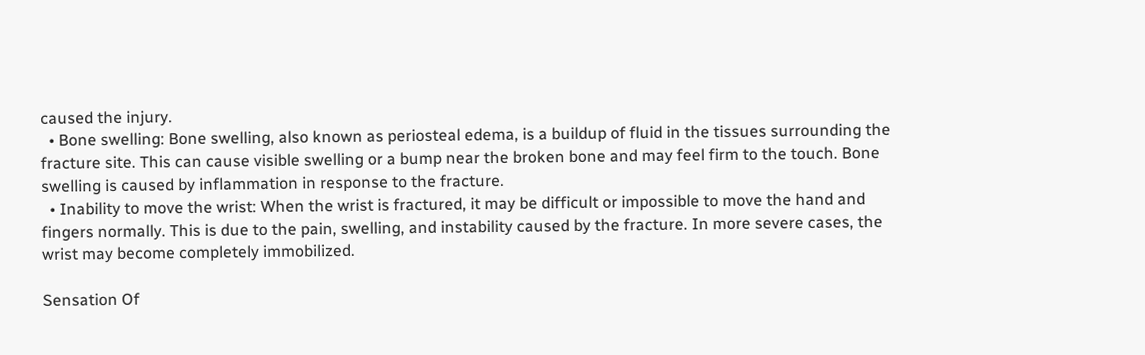caused the injury.
  • Bone swelling: Bone swelling, also known as periosteal edema, is a buildup of fluid in the tissues surrounding the fracture site. This can cause visible swelling or a bump near the broken bone and may feel firm to the touch. Bone swelling is caused by inflammation in response to the fracture.
  • Inability to move the wrist: When the wrist is fractured, it may be difficult or impossible to move the hand and fingers normally. This is due to the pain, swelling, and instability caused by the fracture. In more severe cases, the wrist may become completely immobilized.

Sensation Of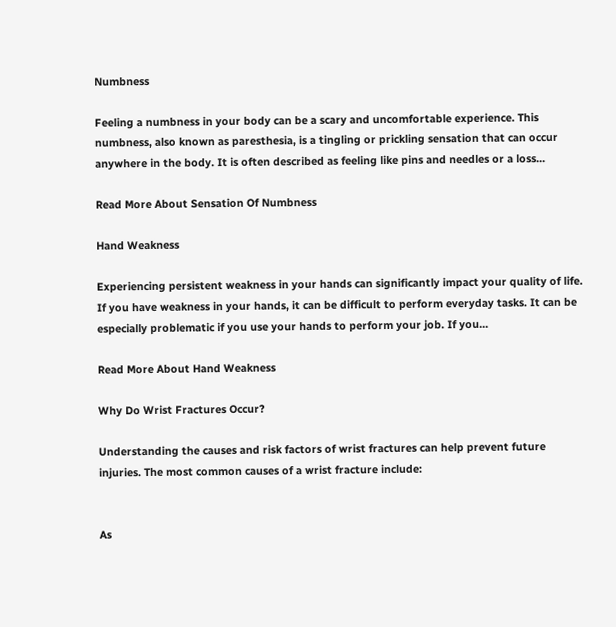Numbness

Feeling a numbness in your body can be a scary and uncomfortable experience. This numbness, also known as paresthesia, is a tingling or prickling sensation that can occur anywhere in the body. It is often described as feeling like pins and needles or a loss...

Read More About Sensation Of Numbness

Hand Weakness

Experiencing persistent weakness in your hands can significantly impact your quality of life. If you have weakness in your hands, it can be difficult to perform everyday tasks. It can be especially problematic if you use your hands to perform your job. If you...

Read More About Hand Weakness

Why Do Wrist Fractures Occur?

Understanding the causes and risk factors of wrist fractures can help prevent future injuries. The most common causes of a wrist fracture include:


As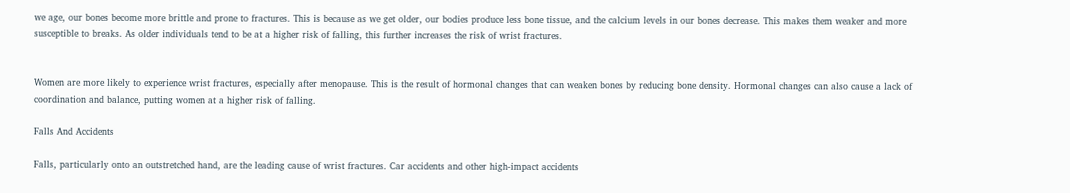we age, our bones become more brittle and prone to fractures. This is because as we get older, our bodies produce less bone tissue, and the calcium levels in our bones decrease. This makes them weaker and more susceptible to breaks. As older individuals tend to be at a higher risk of falling, this further increases the risk of wrist fractures.


Women are more likely to experience wrist fractures, especially after menopause. This is the result of hormonal changes that can weaken bones by reducing bone density. Hormonal changes can also cause a lack of coordination and balance, putting women at a higher risk of falling.

Falls And Accidents

Falls, particularly onto an outstretched hand, are the leading cause of wrist fractures. Car accidents and other high-impact accidents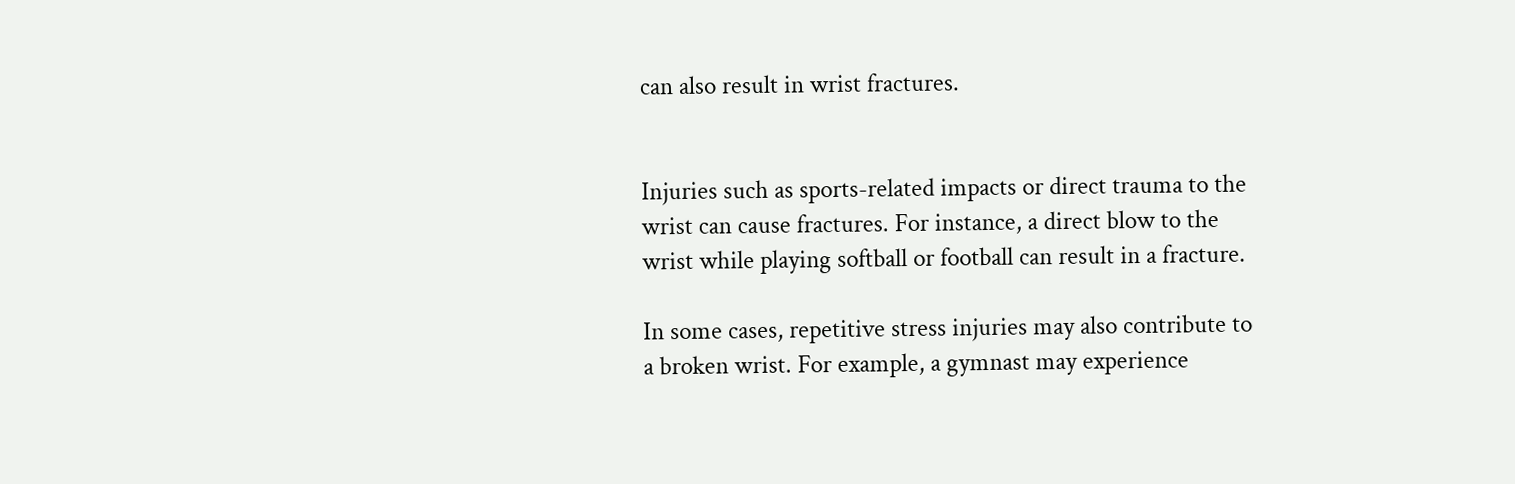can also result in wrist fractures.


Injuries such as sports-related impacts or direct trauma to the wrist can cause fractures. For instance, a direct blow to the wrist while playing softball or football can result in a fracture.

In some cases, repetitive stress injuries may also contribute to a broken wrist. For example, a gymnast may experience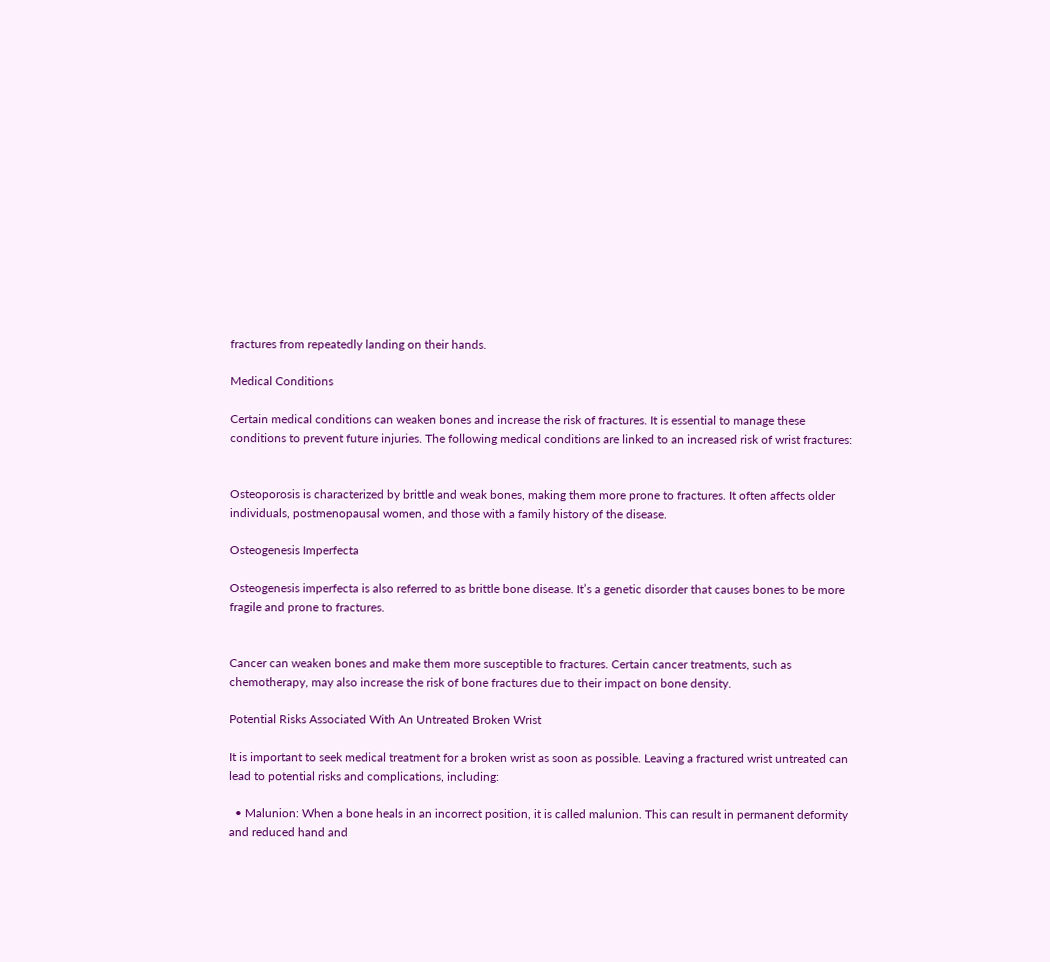fractures from repeatedly landing on their hands.

Medical Conditions

Certain medical conditions can weaken bones and increase the risk of fractures. It is essential to manage these conditions to prevent future injuries. The following medical conditions are linked to an increased risk of wrist fractures:


Osteoporosis is characterized by brittle and weak bones, making them more prone to fractures. It often affects older individuals, postmenopausal women, and those with a family history of the disease.

Osteogenesis Imperfecta

Osteogenesis imperfecta is also referred to as brittle bone disease. It’s a genetic disorder that causes bones to be more fragile and prone to fractures.


Cancer can weaken bones and make them more susceptible to fractures. Certain cancer treatments, such as chemotherapy, may also increase the risk of bone fractures due to their impact on bone density.

Potential Risks Associated With An Untreated Broken Wrist

It is important to seek medical treatment for a broken wrist as soon as possible. Leaving a fractured wrist untreated can lead to potential risks and complications, including:

  • Malunion: When a bone heals in an incorrect position, it is called malunion. This can result in permanent deformity and reduced hand and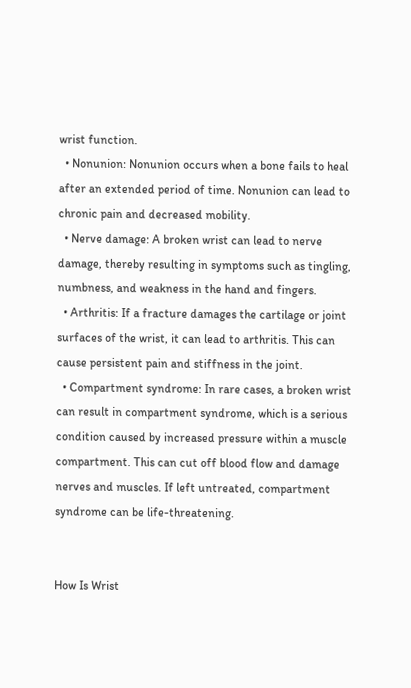wrist function.
  • Nonunion: Nonunion occurs when a bone fails to heal after an extended period of time. Nonunion can lead to chronic pain and decreased mobility.
  • Nerve damage: A broken wrist can lead to nerve damage, thereby resulting in symptoms such as tingling, numbness, and weakness in the hand and fingers.
  • Arthritis: If a fracture damages the cartilage or joint surfaces of the wrist, it can lead to arthritis. This can cause persistent pain and stiffness in the joint.
  • Compartment syndrome: In rare cases, a broken wrist can result in compartment syndrome, which is a serious condition caused by increased pressure within a muscle compartment. This can cut off blood flow and damage nerves and muscles. If left untreated, compartment syndrome can be life-threatening.


How Is Wrist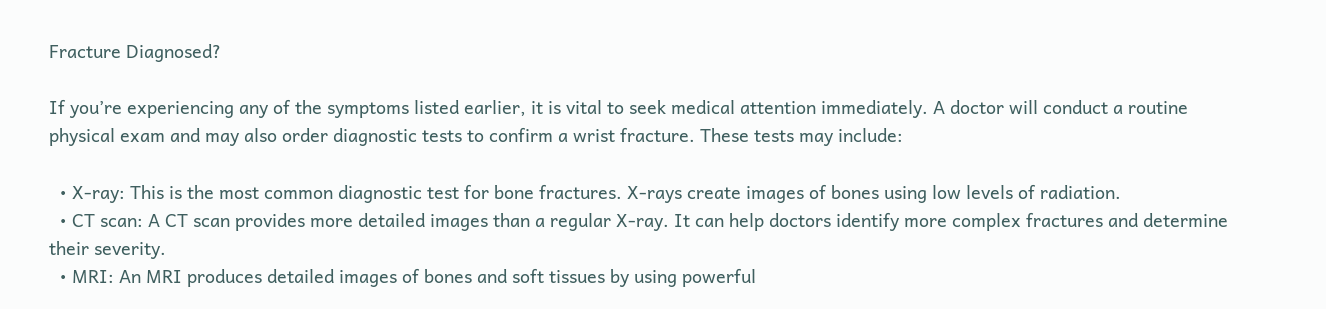Fracture Diagnosed?

If you’re experiencing any of the symptoms listed earlier, it is vital to seek medical attention immediately. A doctor will conduct a routine physical exam and may also order diagnostic tests to confirm a wrist fracture. These tests may include:

  • X-ray: This is the most common diagnostic test for bone fractures. X-rays create images of bones using low levels of radiation.
  • CT scan: A CT scan provides more detailed images than a regular X-ray. It can help doctors identify more complex fractures and determine their severity.
  • MRI: An MRI produces detailed images of bones and soft tissues by using powerful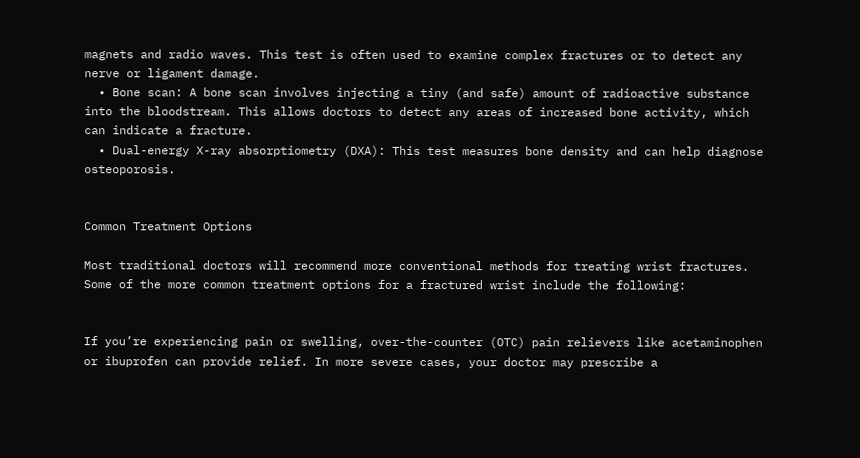magnets and radio waves. This test is often used to examine complex fractures or to detect any nerve or ligament damage.
  • Bone scan: A bone scan involves injecting a tiny (and safe) amount of radioactive substance into the bloodstream. This allows doctors to detect any areas of increased bone activity, which can indicate a fracture.
  • Dual-energy X-ray absorptiometry (DXA): This test measures bone density and can help diagnose osteoporosis.


Common Treatment Options

Most traditional doctors will recommend more conventional methods for treating wrist fractures. Some of the more common treatment options for a fractured wrist include the following:


If you’re experiencing pain or swelling, over-the-counter (OTC) pain relievers like acetaminophen or ibuprofen can provide relief. In more severe cases, your doctor may prescribe a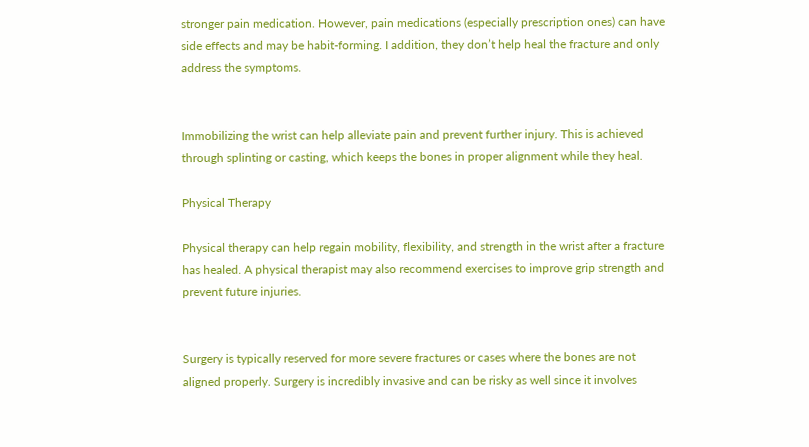stronger pain medication. However, pain medications (especially prescription ones) can have side effects and may be habit-forming. I addition, they don’t help heal the fracture and only address the symptoms.


Immobilizing the wrist can help alleviate pain and prevent further injury. This is achieved through splinting or casting, which keeps the bones in proper alignment while they heal.

Physical Therapy

Physical therapy can help regain mobility, flexibility, and strength in the wrist after a fracture has healed. A physical therapist may also recommend exercises to improve grip strength and prevent future injuries.


Surgery is typically reserved for more severe fractures or cases where the bones are not aligned properly. Surgery is incredibly invasive and can be risky as well since it involves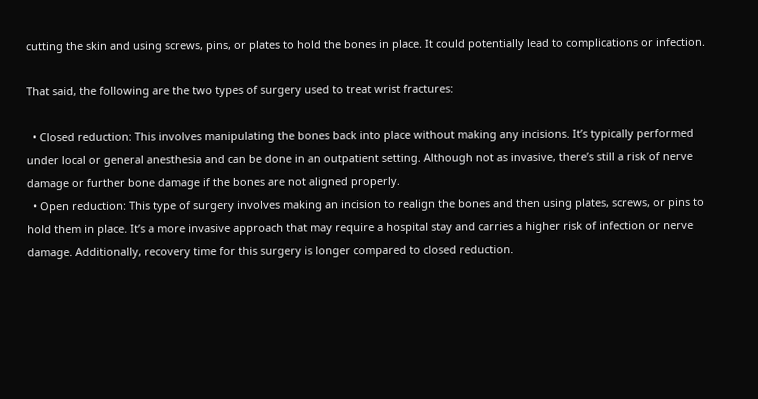cutting the skin and using screws, pins, or plates to hold the bones in place. It could potentially lead to complications or infection.

That said, the following are the two types of surgery used to treat wrist fractures:

  • Closed reduction: This involves manipulating the bones back into place without making any incisions. It’s typically performed under local or general anesthesia and can be done in an outpatient setting. Although not as invasive, there’s still a risk of nerve damage or further bone damage if the bones are not aligned properly.
  • Open reduction: This type of surgery involves making an incision to realign the bones and then using plates, screws, or pins to hold them in place. It’s a more invasive approach that may require a hospital stay and carries a higher risk of infection or nerve damage. Additionally, recovery time for this surgery is longer compared to closed reduction.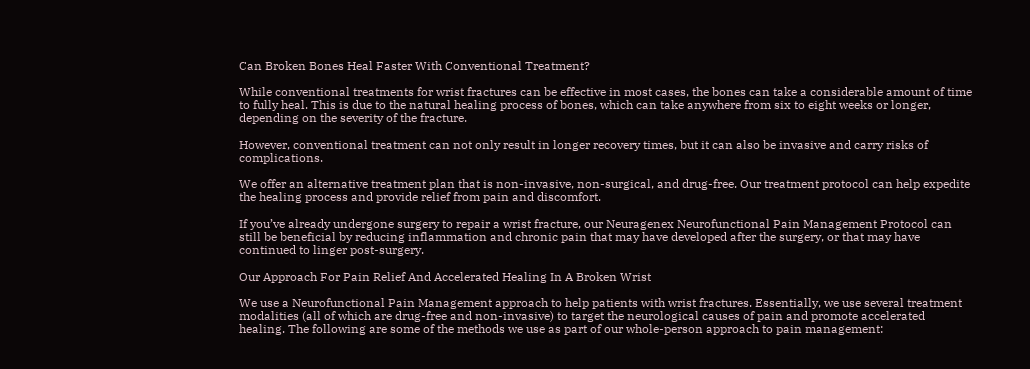Can Broken Bones Heal Faster With Conventional Treatment?

While conventional treatments for wrist fractures can be effective in most cases, the bones can take a considerable amount of time to fully heal. This is due to the natural healing process of bones, which can take anywhere from six to eight weeks or longer, depending on the severity of the fracture.

However, conventional treatment can not only result in longer recovery times, but it can also be invasive and carry risks of complications.

We offer an alternative treatment plan that is non-invasive, non-surgical, and drug-free. Our treatment protocol can help expedite the healing process and provide relief from pain and discomfort.

If you’ve already undergone surgery to repair a wrist fracture, our Neuragenex Neurofunctional Pain Management Protocol can still be beneficial by reducing inflammation and chronic pain that may have developed after the surgery, or that may have continued to linger post-surgery.

Our Approach For Pain Relief And Accelerated Healing In A Broken Wrist

We use a Neurofunctional Pain Management approach to help patients with wrist fractures. Essentially, we use several treatment modalities (all of which are drug-free and non-invasive) to target the neurological causes of pain and promote accelerated healing. The following are some of the methods we use as part of our whole-person approach to pain management: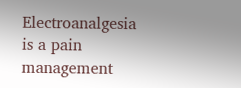Electroanalgesia is a pain management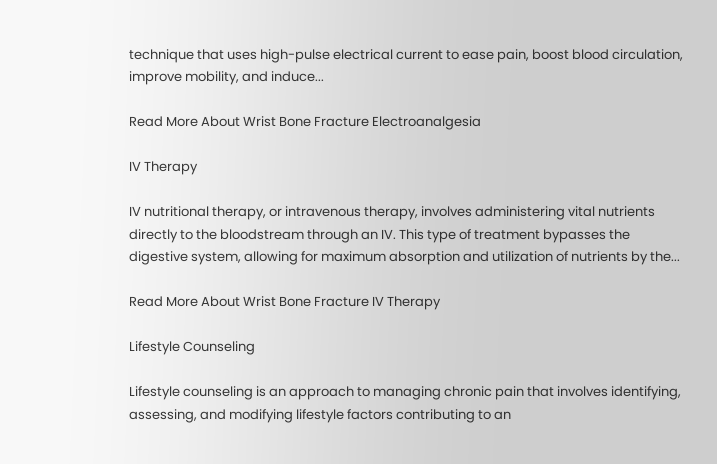technique that uses high-pulse electrical current to ease pain, boost blood circulation, improve mobility, and induce...

Read More About Wrist Bone Fracture Electroanalgesia

IV Therapy

IV nutritional therapy, or intravenous therapy, involves administering vital nutrients directly to the bloodstream through an IV. This type of treatment bypasses the digestive system, allowing for maximum absorption and utilization of nutrients by the...

Read More About Wrist Bone Fracture IV Therapy

Lifestyle Counseling

Lifestyle counseling is an approach to managing chronic pain that involves identifying, assessing, and modifying lifestyle factors contributing to an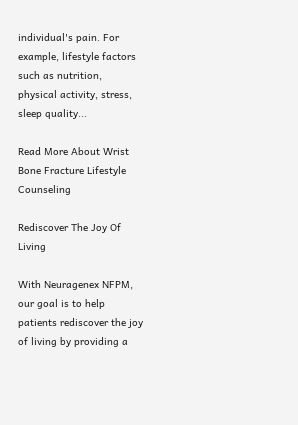individual's pain. For example, lifestyle factors such as nutrition, physical activity, stress, sleep quality...

Read More About Wrist Bone Fracture Lifestyle Counseling

Rediscover The Joy Of Living

With Neuragenex NFPM, our goal is to help patients rediscover the joy of living by providing a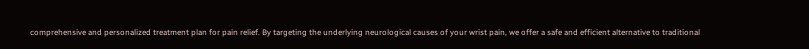comprehensive and personalized treatment plan for pain relief. By targeting the underlying neurological causes of your wrist pain, we offer a safe and efficient alternative to traditional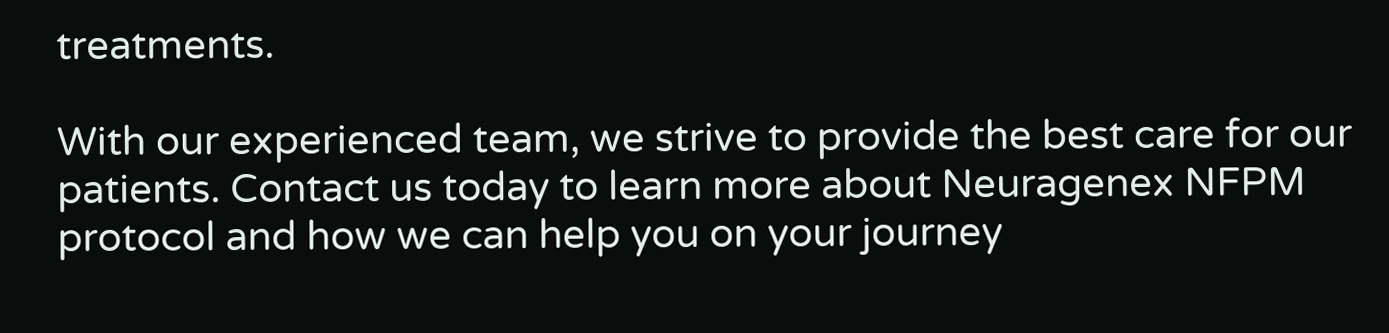treatments.

With our experienced team, we strive to provide the best care for our patients. Contact us today to learn more about Neuragenex NFPM protocol and how we can help you on your journey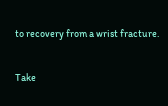to recovery from a wrist fracture.

Take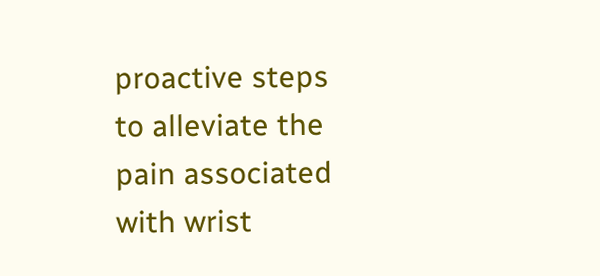proactive steps to alleviate the pain associated with wrist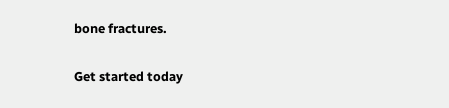bone fractures.

Get started today